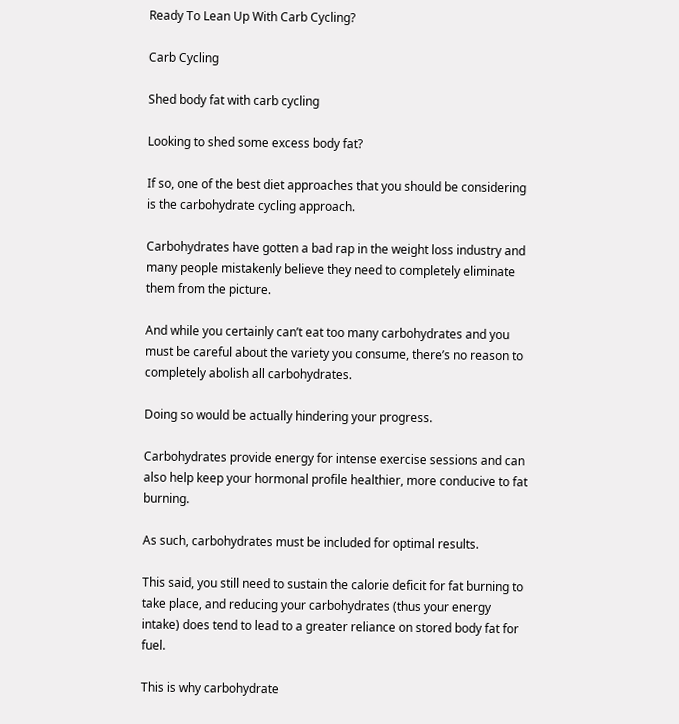Ready To Lean Up With Carb Cycling?

Carb Cycling

Shed body fat with carb cycling

Looking to shed some excess body fat?

If so, one of the best diet approaches that you should be considering is the carbohydrate cycling approach.

Carbohydrates have gotten a bad rap in the weight loss industry and many people mistakenly believe they need to completely eliminate them from the picture.

And while you certainly can’t eat too many carbohydrates and you must be careful about the variety you consume, there’s no reason to completely abolish all carbohydrates.

Doing so would be actually hindering your progress.

Carbohydrates provide energy for intense exercise sessions and can also help keep your hormonal profile healthier, more conducive to fat burning.

As such, carbohydrates must be included for optimal results.

This said, you still need to sustain the calorie deficit for fat burning to take place, and reducing your carbohydrates (thus your energy intake) does tend to lead to a greater reliance on stored body fat for fuel.

This is why carbohydrate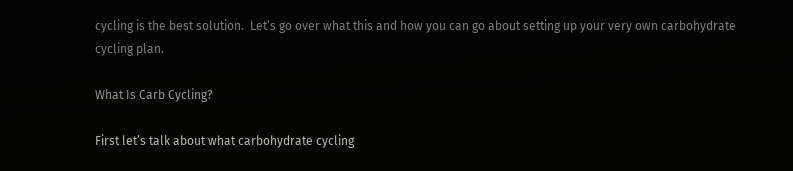cycling is the best solution.  Let’s go over what this and how you can go about setting up your very own carbohydrate cycling plan.

What Is Carb Cycling?

First let’s talk about what carbohydrate cycling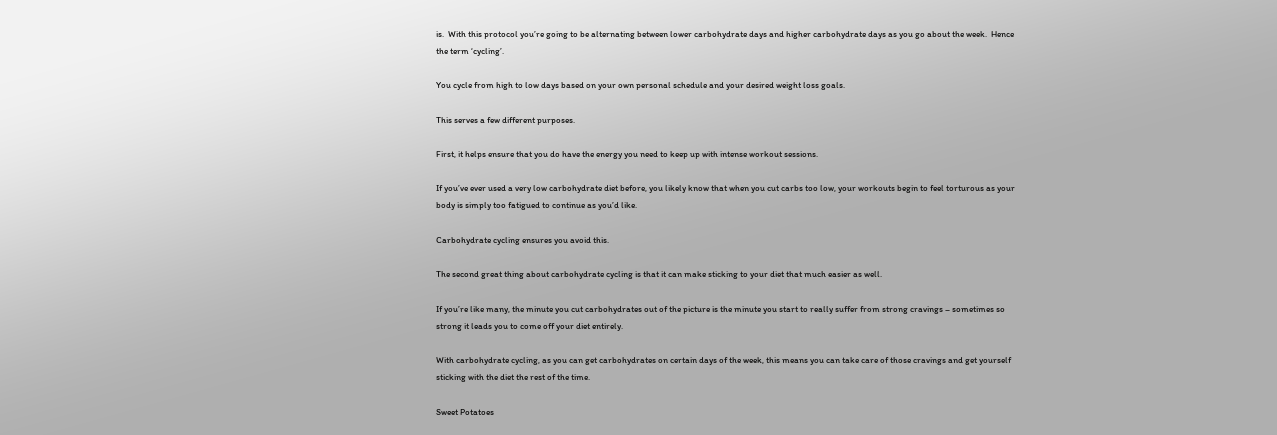is.  With this protocol you’re going to be alternating between lower carbohydrate days and higher carbohydrate days as you go about the week.  Hence the term ‘cycling’.

You cycle from high to low days based on your own personal schedule and your desired weight loss goals.

This serves a few different purposes.

First, it helps ensure that you do have the energy you need to keep up with intense workout sessions.

If you’ve ever used a very low carbohydrate diet before, you likely know that when you cut carbs too low, your workouts begin to feel torturous as your body is simply too fatigued to continue as you’d like.

Carbohydrate cycling ensures you avoid this.

The second great thing about carbohydrate cycling is that it can make sticking to your diet that much easier as well.

If you’re like many, the minute you cut carbohydrates out of the picture is the minute you start to really suffer from strong cravings – sometimes so strong it leads you to come off your diet entirely.

With carbohydrate cycling, as you can get carbohydrates on certain days of the week, this means you can take care of those cravings and get yourself sticking with the diet the rest of the time.

Sweet Potatoes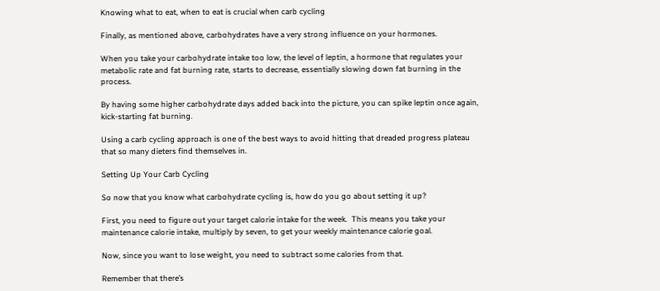Knowing what to eat, when to eat is crucial when carb cycling

Finally, as mentioned above, carbohydrates have a very strong influence on your hormones.

When you take your carbohydrate intake too low, the level of leptin, a hormone that regulates your metabolic rate and fat burning rate, starts to decrease, essentially slowing down fat burning in the process.

By having some higher carbohydrate days added back into the picture, you can spike leptin once again, kick-starting fat burning.

Using a carb cycling approach is one of the best ways to avoid hitting that dreaded progress plateau that so many dieters find themselves in.

Setting Up Your Carb Cycling

So now that you know what carbohydrate cycling is, how do you go about setting it up?

First, you need to figure out your target calorie intake for the week.  This means you take your maintenance calorie intake, multiply by seven, to get your weekly maintenance calorie goal.

Now, since you want to lose weight, you need to subtract some calories from that.

Remember that there’s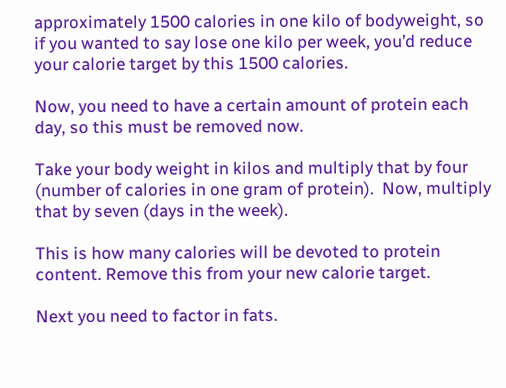approximately 1500 calories in one kilo of bodyweight, so if you wanted to say lose one kilo per week, you’d reduce your calorie target by this 1500 calories.

Now, you need to have a certain amount of protein each day, so this must be removed now.

Take your body weight in kilos and multiply that by four (number of calories in one gram of protein).  Now, multiply that by seven (days in the week).

This is how many calories will be devoted to protein content. Remove this from your new calorie target.

Next you need to factor in fats.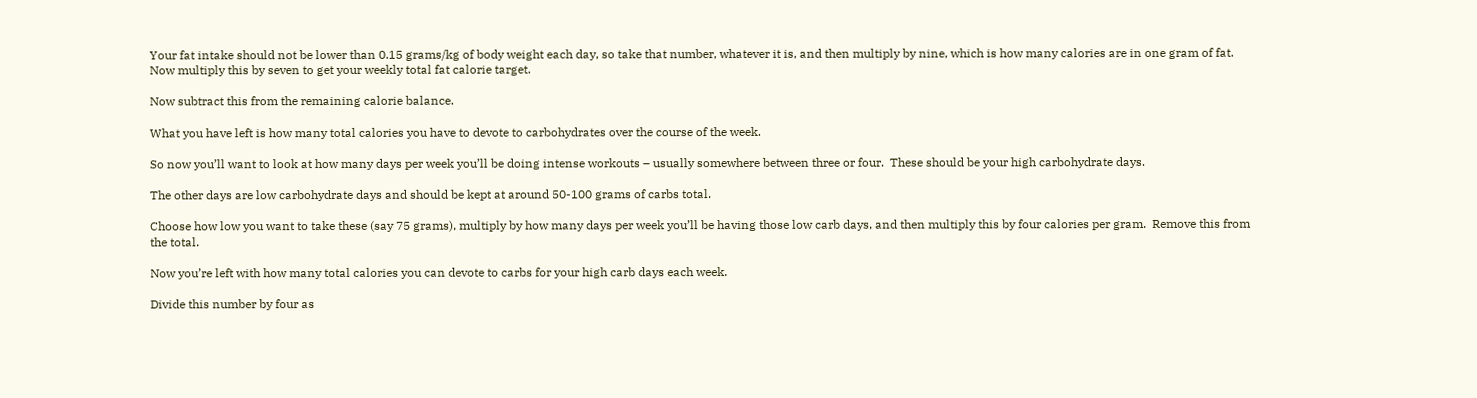Your fat intake should not be lower than 0.15 grams/kg of body weight each day, so take that number, whatever it is, and then multiply by nine, which is how many calories are in one gram of fat.  Now multiply this by seven to get your weekly total fat calorie target.

Now subtract this from the remaining calorie balance.

What you have left is how many total calories you have to devote to carbohydrates over the course of the week.

So now you’ll want to look at how many days per week you’ll be doing intense workouts – usually somewhere between three or four.  These should be your high carbohydrate days.

The other days are low carbohydrate days and should be kept at around 50-100 grams of carbs total.

Choose how low you want to take these (say 75 grams), multiply by how many days per week you’ll be having those low carb days, and then multiply this by four calories per gram.  Remove this from the total.

Now you’re left with how many total calories you can devote to carbs for your high carb days each week.

Divide this number by four as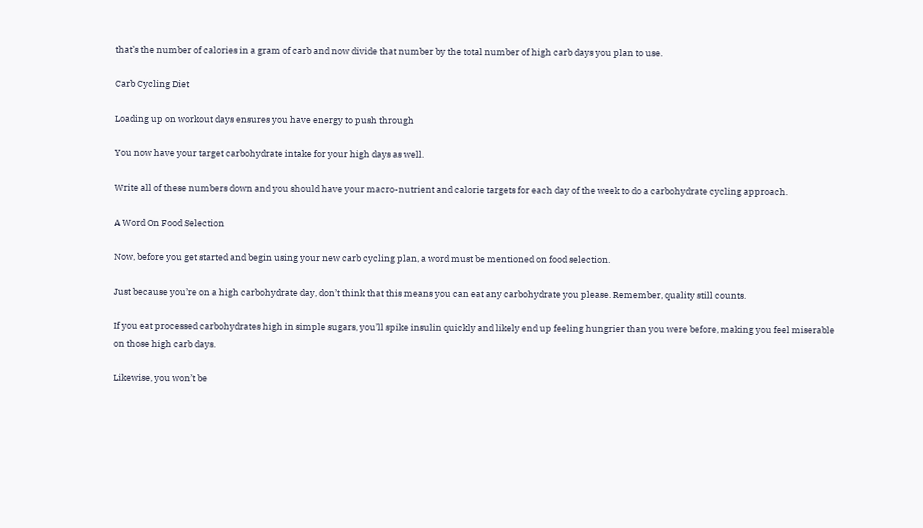that’s the number of calories in a gram of carb and now divide that number by the total number of high carb days you plan to use.

Carb Cycling Diet

Loading up on workout days ensures you have energy to push through

You now have your target carbohydrate intake for your high days as well.

Write all of these numbers down and you should have your macro-nutrient and calorie targets for each day of the week to do a carbohydrate cycling approach.

A Word On Food Selection

Now, before you get started and begin using your new carb cycling plan, a word must be mentioned on food selection.

Just because you’re on a high carbohydrate day, don’t think that this means you can eat any carbohydrate you please. Remember, quality still counts.

If you eat processed carbohydrates high in simple sugars, you’ll spike insulin quickly and likely end up feeling hungrier than you were before, making you feel miserable on those high carb days.

Likewise, you won’t be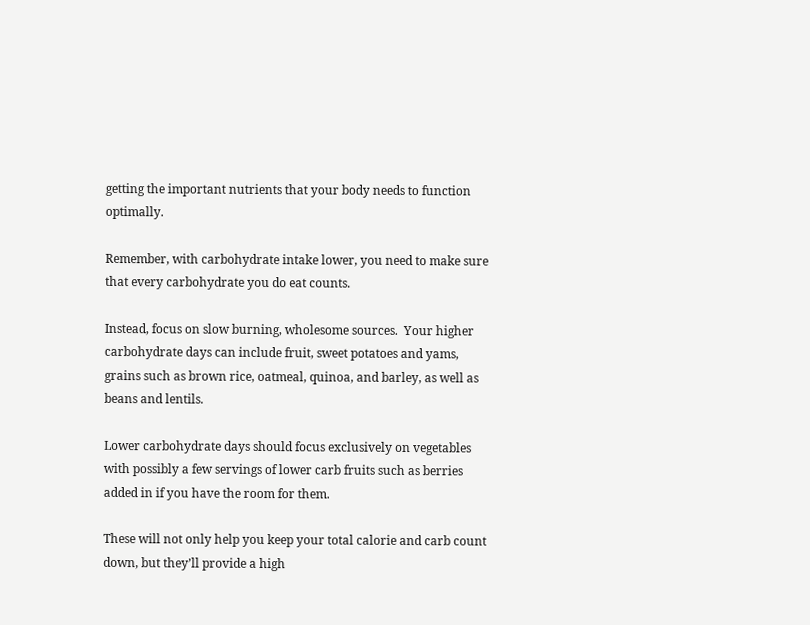getting the important nutrients that your body needs to function optimally.

Remember, with carbohydrate intake lower, you need to make sure that every carbohydrate you do eat counts.

Instead, focus on slow burning, wholesome sources.  Your higher carbohydrate days can include fruit, sweet potatoes and yams, grains such as brown rice, oatmeal, quinoa, and barley, as well as beans and lentils.

Lower carbohydrate days should focus exclusively on vegetables with possibly a few servings of lower carb fruits such as berries added in if you have the room for them.

These will not only help you keep your total calorie and carb count down, but they’ll provide a high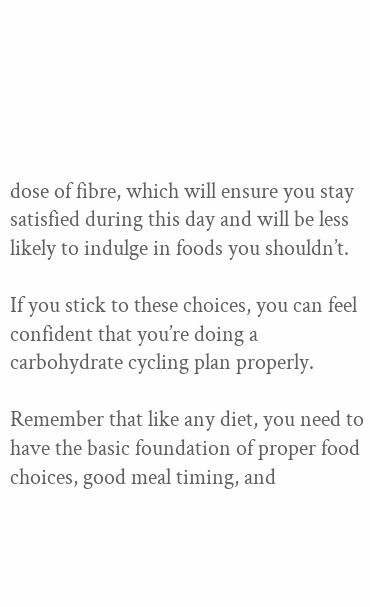dose of fibre, which will ensure you stay satisfied during this day and will be less likely to indulge in foods you shouldn’t.

If you stick to these choices, you can feel confident that you’re doing a carbohydrate cycling plan properly.

Remember that like any diet, you need to have the basic foundation of proper food choices, good meal timing, and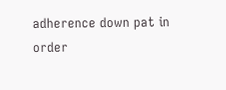adherence down pat in order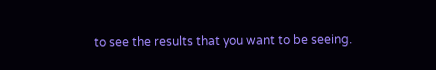to see the results that you want to be seeing.